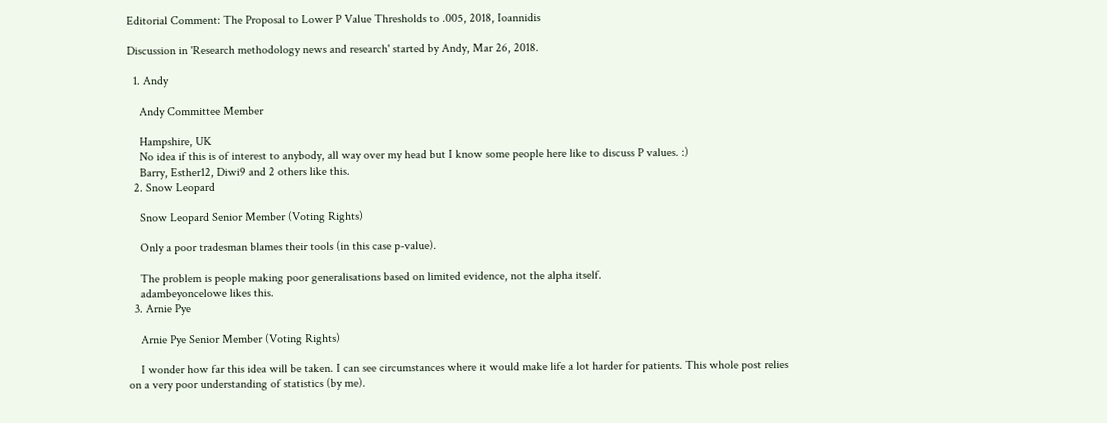Editorial Comment: The Proposal to Lower P Value Thresholds to .005, 2018, Ioannidis

Discussion in 'Research methodology news and research' started by Andy, Mar 26, 2018.

  1. Andy

    Andy Committee Member

    Hampshire, UK
    No idea if this is of interest to anybody, all way over my head but I know some people here like to discuss P values. :)
    Barry, Esther12, Diwi9 and 2 others like this.
  2. Snow Leopard

    Snow Leopard Senior Member (Voting Rights)

    Only a poor tradesman blames their tools (in this case p-value).

    The problem is people making poor generalisations based on limited evidence, not the alpha itself.
    adambeyoncelowe likes this.
  3. Arnie Pye

    Arnie Pye Senior Member (Voting Rights)

    I wonder how far this idea will be taken. I can see circumstances where it would make life a lot harder for patients. This whole post relies on a very poor understanding of statistics (by me).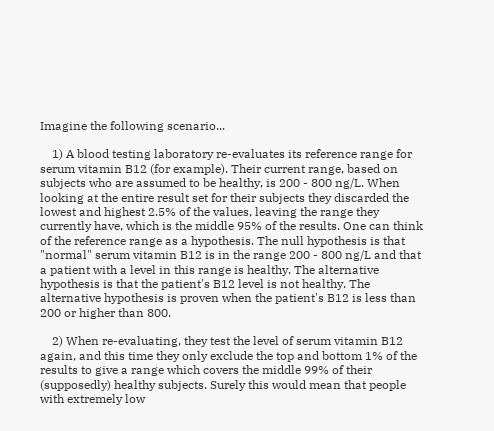Imagine the following scenario...

    1) A blood testing laboratory re-evaluates its reference range for serum vitamin B12 (for example). Their current range, based on subjects who are assumed to be healthy, is 200 - 800 ng/L. When looking at the entire result set for their subjects they discarded the lowest and highest 2.5% of the values, leaving the range they currently have, which is the middle 95% of the results. One can think of the reference range as a hypothesis. The null hypothesis is that "normal" serum vitamin B12 is in the range 200 - 800 ng/L and that a patient with a level in this range is healthy. The alternative hypothesis is that the patient's B12 level is not healthy. The alternative hypothesis is proven when the patient's B12 is less than 200 or higher than 800.

    2) When re-evaluating, they test the level of serum vitamin B12 again, and this time they only exclude the top and bottom 1% of the results to give a range which covers the middle 99% of their (supposedly) healthy subjects. Surely this would mean that people with extremely low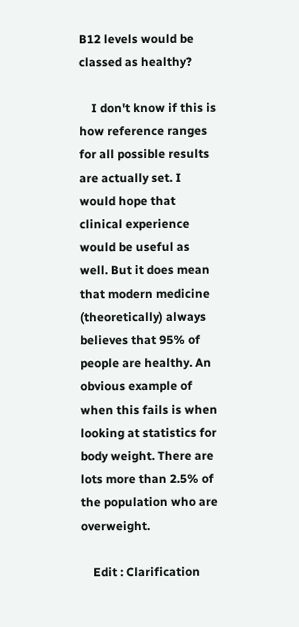B12 levels would be classed as healthy?

    I don't know if this is how reference ranges for all possible results are actually set. I would hope that clinical experience would be useful as well. But it does mean that modern medicine (theoretically) always believes that 95% of people are healthy. An obvious example of when this fails is when looking at statistics for body weight. There are lots more than 2.5% of the population who are overweight.

    Edit : Clarification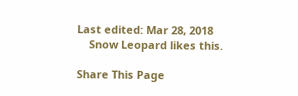Last edited: Mar 28, 2018
    Snow Leopard likes this.

Share This Page